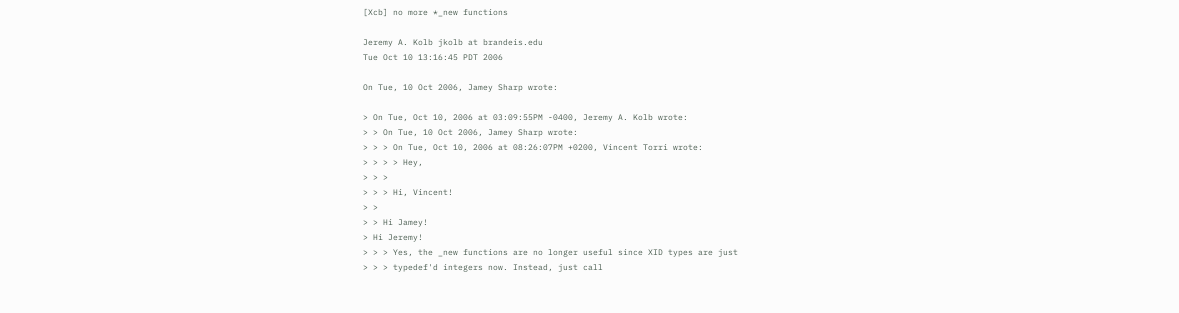[Xcb] no more *_new functions

Jeremy A. Kolb jkolb at brandeis.edu
Tue Oct 10 13:16:45 PDT 2006

On Tue, 10 Oct 2006, Jamey Sharp wrote:

> On Tue, Oct 10, 2006 at 03:09:55PM -0400, Jeremy A. Kolb wrote:
> > On Tue, 10 Oct 2006, Jamey Sharp wrote:
> > > On Tue, Oct 10, 2006 at 08:26:07PM +0200, Vincent Torri wrote:
> > > > Hey,
> > >
> > > Hi, Vincent!
> >
> > Hi Jamey!
> Hi Jeremy!
> > > Yes, the _new functions are no longer useful since XID types are just
> > > typedef'd integers now. Instead, just call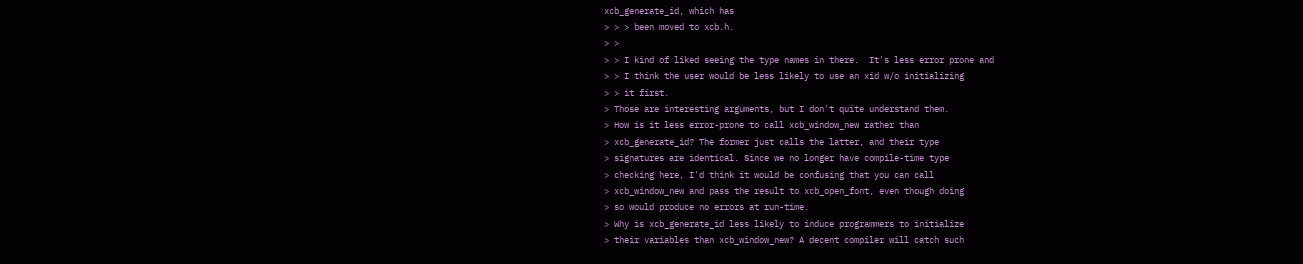xcb_generate_id, which has
> > > been moved to xcb.h.
> >
> > I kind of liked seeing the type names in there.  It's less error prone and
> > I think the user would be less likely to use an xid w/o initializing
> > it first.
> Those are interesting arguments, but I don't quite understand them.
> How is it less error-prone to call xcb_window_new rather than
> xcb_generate_id? The former just calls the latter, and their type
> signatures are identical. Since we no longer have compile-time type
> checking here, I'd think it would be confusing that you can call
> xcb_window_new and pass the result to xcb_open_font, even though doing
> so would produce no errors at run-time.
> Why is xcb_generate_id less likely to induce programmers to initialize
> their variables than xcb_window_new? A decent compiler will catch such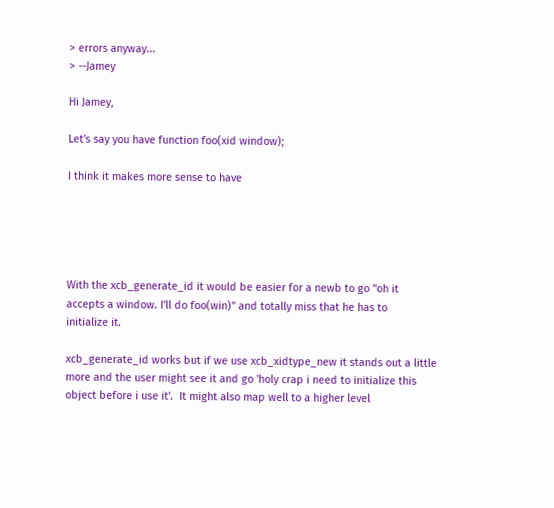> errors anyway...
> --Jamey

Hi Jamey,

Let's say you have function foo(xid window);

I think it makes more sense to have





With the xcb_generate_id it would be easier for a newb to go "oh it
accepts a window. I'll do foo(win)" and totally miss that he has to
initialize it.

xcb_generate_id works but if we use xcb_xidtype_new it stands out a little
more and the user might see it and go 'holy crap i need to initialize this
object before i use it'.  It might also map well to a higher level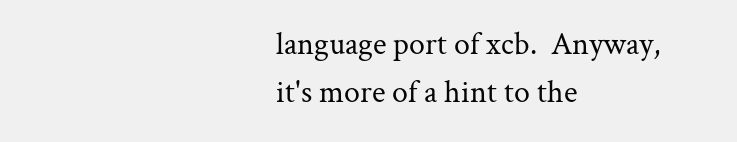language port of xcb.  Anyway, it's more of a hint to the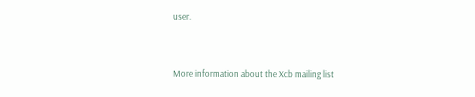user.


More information about the Xcb mailing list